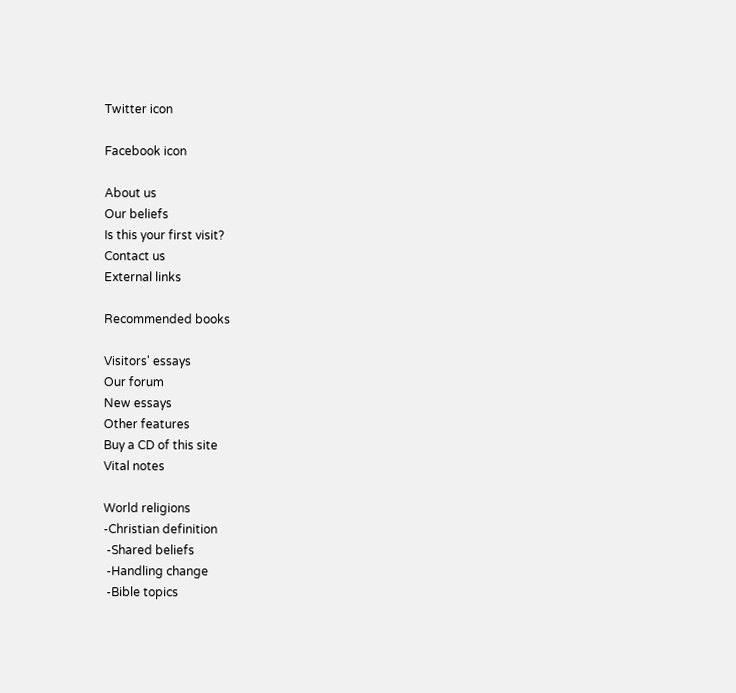Twitter icon

Facebook icon

About us
Our beliefs
Is this your first visit?
Contact us
External links

Recommended books

Visitors' essays
Our forum
New essays
Other features
Buy a CD of this site
Vital notes

World religions
-Christian definition
 -Shared beliefs
 -Handling change
 -Bible topics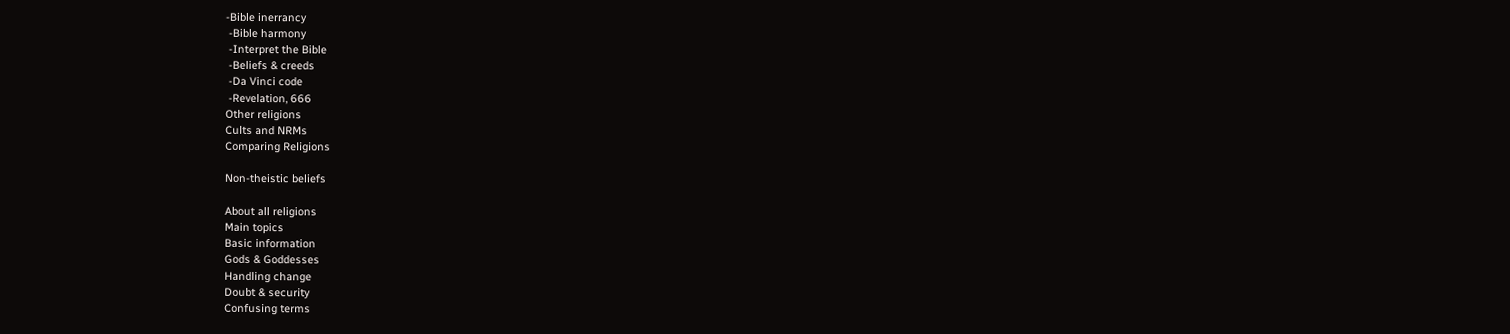-Bible inerrancy
 -Bible harmony
 -Interpret the Bible
 -Beliefs & creeds
 -Da Vinci code
 -Revelation, 666
Other religions
Cults and NRMs
Comparing Religions

Non-theistic beliefs

About all religions
Main topics
Basic information
Gods & Goddesses
Handling change
Doubt & security
Confusing terms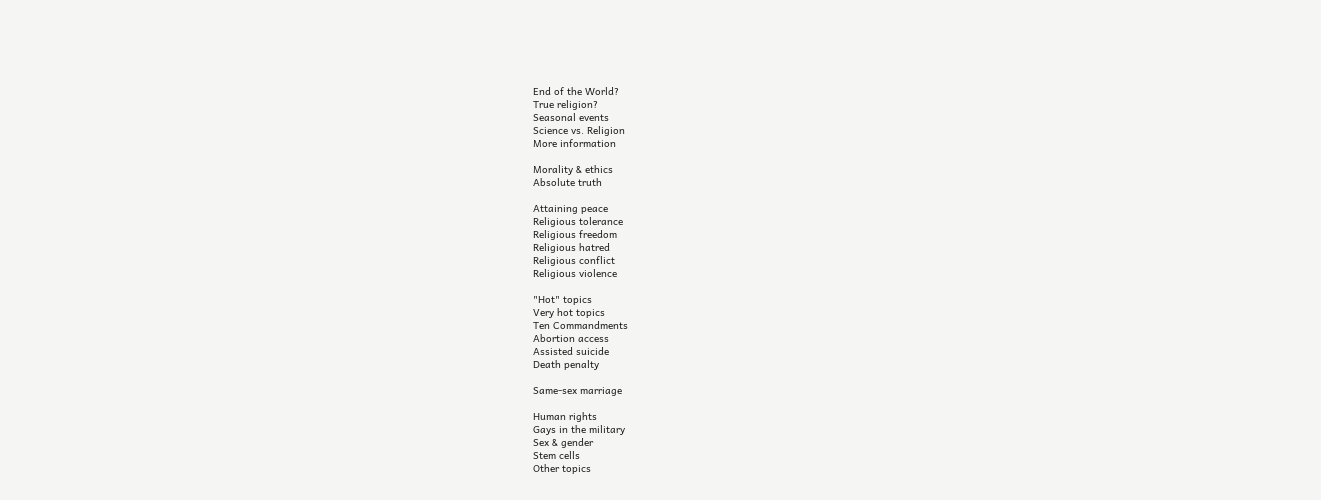End of the World?
True religion?
Seasonal events
Science vs. Religion
More information

Morality & ethics
Absolute truth

Attaining peace
Religious tolerance
Religious freedom
Religious hatred
Religious conflict
Religious violence

"Hot" topics
Very hot topics
Ten Commandments
Abortion access
Assisted suicide
Death penalty

Same-sex marriage

Human rights
Gays in the military
Sex & gender
Stem cells
Other topics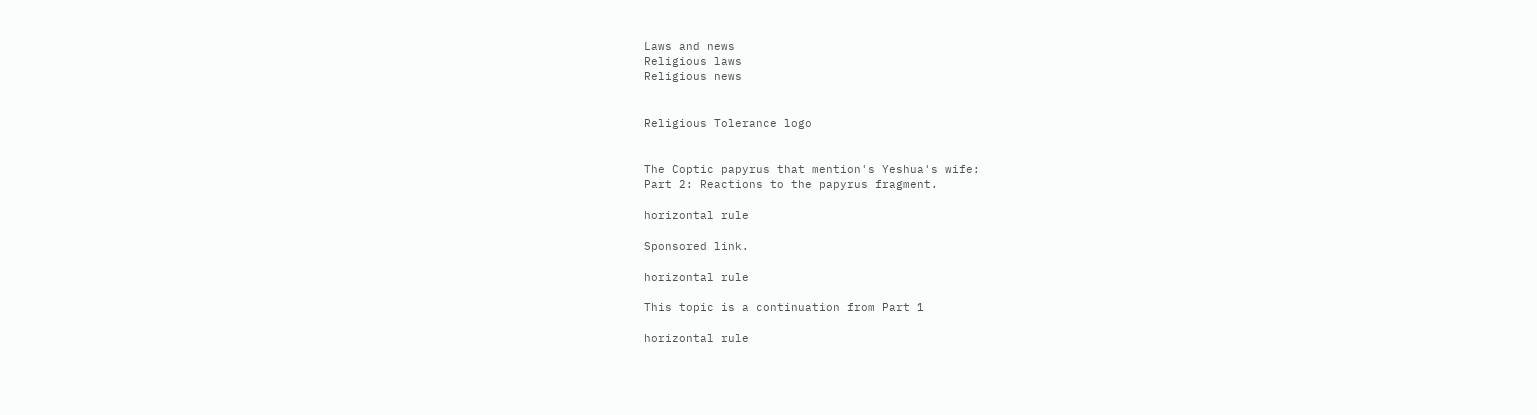Laws and news
Religious laws
Religious news


Religious Tolerance logo


The Coptic papyrus that mention's Yeshua's wife:
Part 2: Reactions to the papyrus fragment.

horizontal rule

Sponsored link.

horizontal rule

This topic is a continuation from Part 1

horizontal rule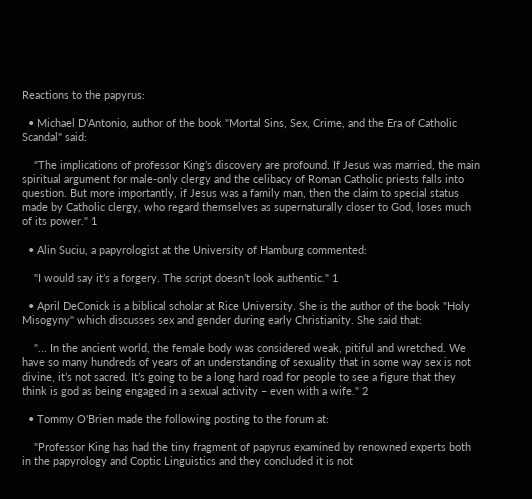Reactions to the papyrus:

  • Michael D’Antonio, author of the book "Mortal Sins, Sex, Crime, and the Era of Catholic Scandal" said:

    "The implications of professor King’s discovery are profound. If Jesus was married, the main spiritual argument for male-only clergy and the celibacy of Roman Catholic priests falls into question. But more importantly, if Jesus was a family man, then the claim to special status made by Catholic clergy, who regard themselves as supernaturally closer to God, loses much of its power." 1

  • Alin Suciu, a papyrologist at the University of Hamburg commented:

    "I would say it’s a forgery. The script doesn’t look authentic." 1

  • April DeConick is a biblical scholar at Rice University. She is the author of the book "Holy Misogyny" which discusses sex and gender during early Christianity. She said that:

    "... In the ancient world, the female body was considered weak, pitiful and wretched. We have so many hundreds of years of an understanding of sexuality that in some way sex is not divine, it’s not sacred. It’s going to be a long hard road for people to see a figure that they think is god as being engaged in a sexual activity – even with a wife." 2

  • Tommy O'Brien made the following posting to the forum at:

    "Professor King has had the tiny fragment of papyrus examined by renowned experts both in the papyrology and Coptic Linguistics and they concluded it is not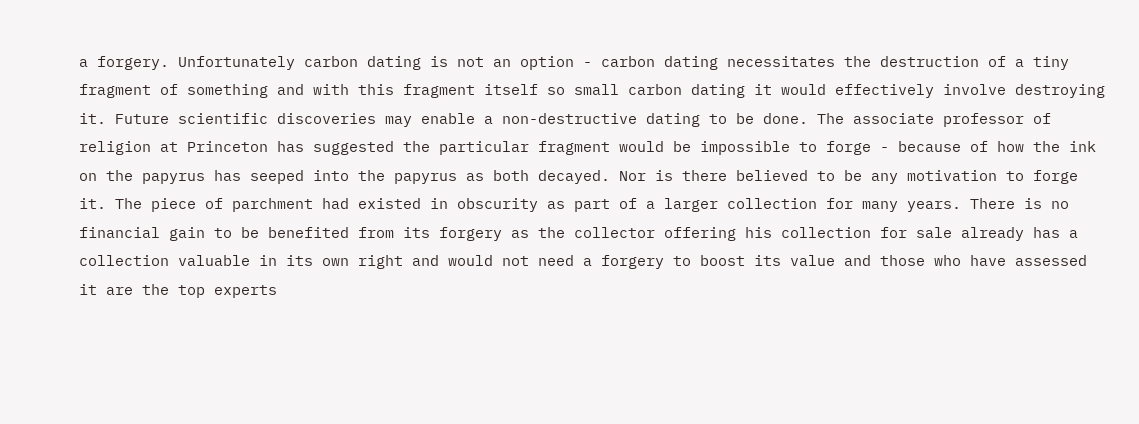a forgery. Unfortunately carbon dating is not an option - carbon dating necessitates the destruction of a tiny fragment of something and with this fragment itself so small carbon dating it would effectively involve destroying it. Future scientific discoveries may enable a non-destructive dating to be done. The associate professor of religion at Princeton has suggested the particular fragment would be impossible to forge - because of how the ink on the papyrus has seeped into the papyrus as both decayed. Nor is there believed to be any motivation to forge it. The piece of parchment had existed in obscurity as part of a larger collection for many years. There is no financial gain to be benefited from its forgery as the collector offering his collection for sale already has a collection valuable in its own right and would not need a forgery to boost its value and those who have assessed it are the top experts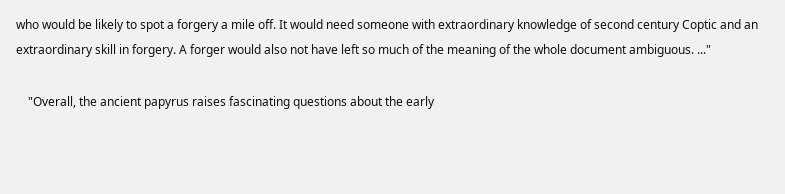who would be likely to spot a forgery a mile off. It would need someone with extraordinary knowledge of second century Coptic and an extraordinary skill in forgery. A forger would also not have left so much of the meaning of the whole document ambiguous. ..."

    "Overall, the ancient papyrus raises fascinating questions about the early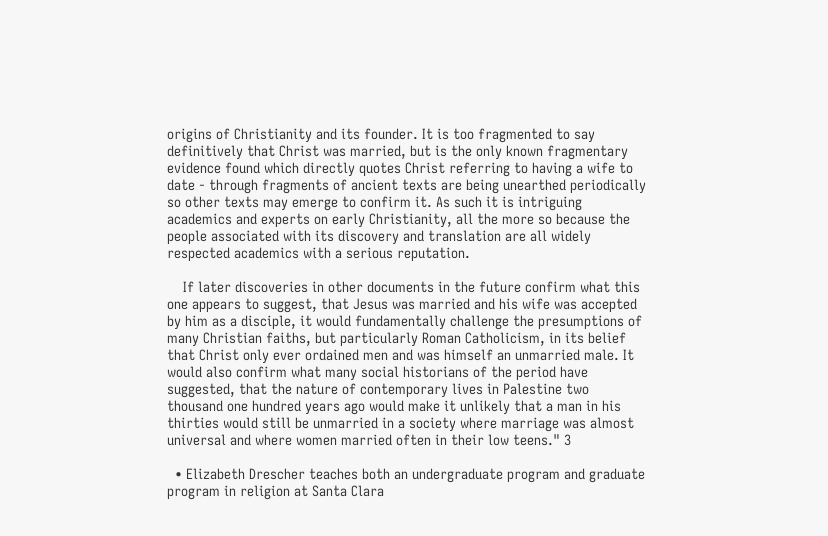origins of Christianity and its founder. It is too fragmented to say definitively that Christ was married, but is the only known fragmentary evidence found which directly quotes Christ referring to having a wife to date - through fragments of ancient texts are being unearthed periodically so other texts may emerge to confirm it. As such it is intriguing academics and experts on early Christianity, all the more so because the people associated with its discovery and translation are all widely respected academics with a serious reputation.

    If later discoveries in other documents in the future confirm what this one appears to suggest, that Jesus was married and his wife was accepted by him as a disciple, it would fundamentally challenge the presumptions of many Christian faiths, but particularly Roman Catholicism, in its belief that Christ only ever ordained men and was himself an unmarried male. It would also confirm what many social historians of the period have suggested, that the nature of contemporary lives in Palestine two thousand one hundred years ago would make it unlikely that a man in his thirties would still be unmarried in a society where marriage was almost universal and where women married often in their low teens." 3

  • Elizabeth Drescher teaches both an undergraduate program and graduate program in religion at Santa Clara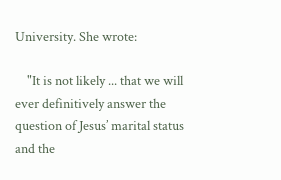University. She wrote:

    "It is not likely ... that we will ever definitively answer the question of Jesus’ marital status and the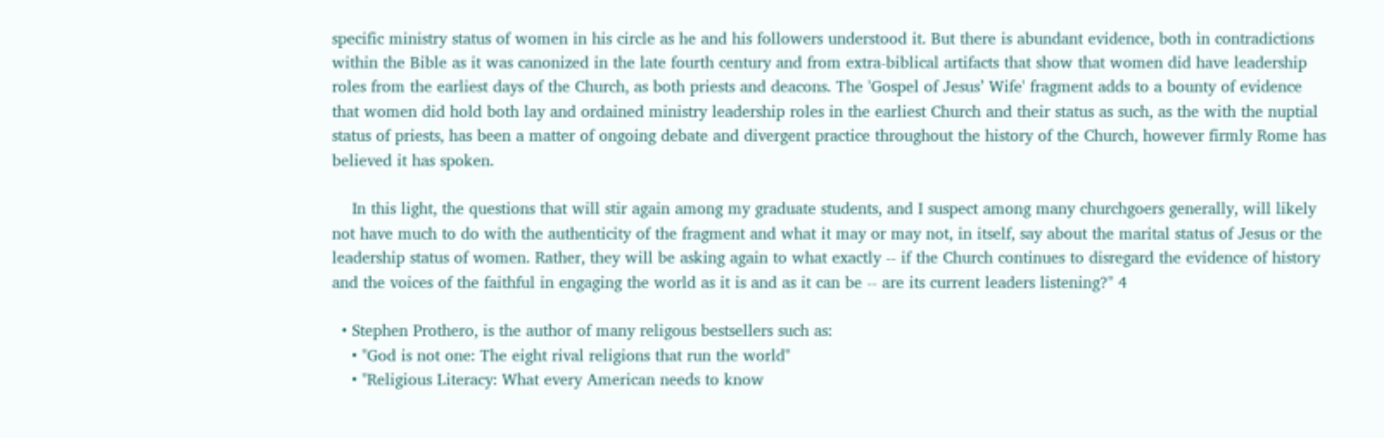specific ministry status of women in his circle as he and his followers understood it. But there is abundant evidence, both in contradictions within the Bible as it was canonized in the late fourth century and from extra-biblical artifacts that show that women did have leadership roles from the earliest days of the Church, as both priests and deacons. The 'Gospel of Jesus’ Wife' fragment adds to a bounty of evidence that women did hold both lay and ordained ministry leadership roles in the earliest Church and their status as such, as the with the nuptial status of priests, has been a matter of ongoing debate and divergent practice throughout the history of the Church, however firmly Rome has believed it has spoken.

    In this light, the questions that will stir again among my graduate students, and I suspect among many churchgoers generally, will likely not have much to do with the authenticity of the fragment and what it may or may not, in itself, say about the marital status of Jesus or the leadership status of women. Rather, they will be asking again to what exactly -- if the Church continues to disregard the evidence of history and the voices of the faithful in engaging the world as it is and as it can be -- are its current leaders listening?" 4

  • Stephen Prothero, is the author of many religous bestsellers such as:
    • "God is not one: The eight rival religions that run the world"
    • "Religious Literacy: What every American needs to know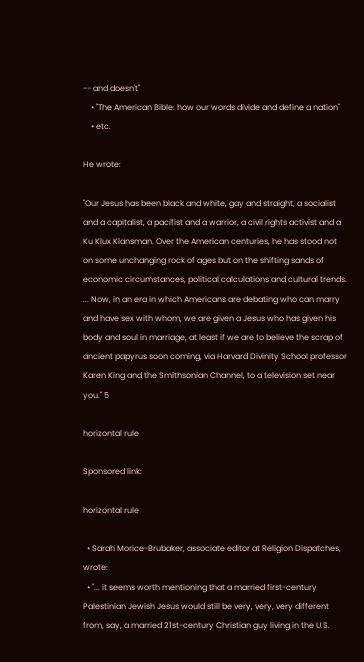-- and doesn't"
    • "The American Bible: how our words divide and define a nation"
    • etc.

He wrote:

"Our Jesus has been black and white, gay and straight, a socialist and a capitalist, a pacifist and a warrior, a civil rights activist and a Ku Klux Klansman. Over the American centuries, he has stood not on some unchanging rock of ages but on the shifting sands of economic circumstances, political calculations and cultural trends. ... Now, in an era in which Americans are debating who can marry and have sex with whom, we are given a Jesus who has given his body and soul in marriage, at least if we are to believe the scrap of ancient papyrus soon coming, via Harvard Divinity School professor Karen King and the Smithsonian Channel, to a television set near you." 5

horizontal rule

Sponsored link:

horizontal rule

  • Sarah Morice-Brubaker, associate editor at Religion Dispatches, wrote:
  • "... it seems worth mentioning that a married first-century Palestinian Jewish Jesus would still be very, very, very different from, say, a married 21st-century Christian guy living in the U.S.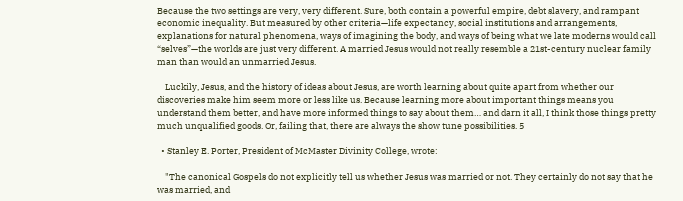Because the two settings are very, very different. Sure, both contain a powerful empire, debt slavery, and rampant economic inequality. But measured by other criteria—life expectancy, social institutions and arrangements, explanations for natural phenomena, ways of imagining the body, and ways of being what we late moderns would call “selves”—the worlds are just very different. A married Jesus would not really resemble a 21st-century nuclear family man than would an unmarried Jesus.

    Luckily, Jesus, and the history of ideas about Jesus, are worth learning about quite apart from whether our discoveries make him seem more or less like us. Because learning more about important things means you understand them better, and have more informed things to say about them… and darn it all, I think those things pretty much unqualified goods. Or, failing that, there are always the show tune possibilities. 5

  • Stanley E. Porter, President of McMaster Divinity College, wrote:

    "The canonical Gospels do not explicitly tell us whether Jesus was married or not. They certainly do not say that he was married, and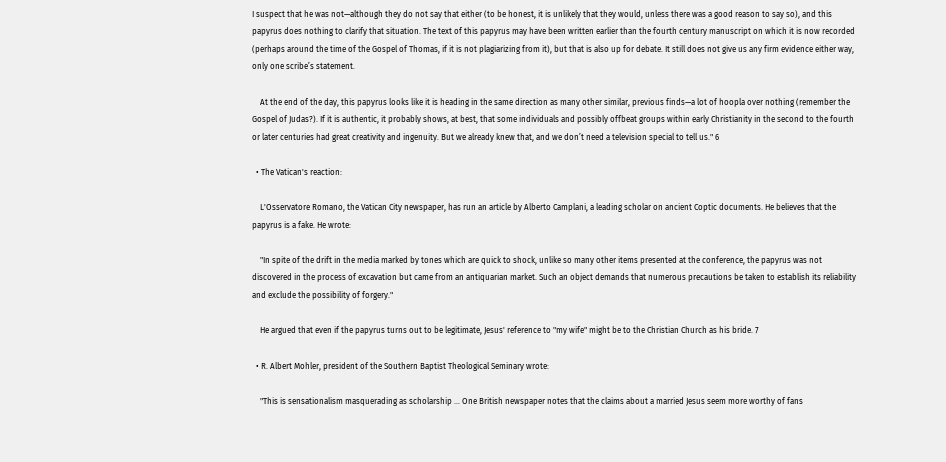I suspect that he was not—although they do not say that either (to be honest, it is unlikely that they would, unless there was a good reason to say so), and this papyrus does nothing to clarify that situation. The text of this papyrus may have been written earlier than the fourth century manuscript on which it is now recorded (perhaps around the time of the Gospel of Thomas, if it is not plagiarizing from it), but that is also up for debate. It still does not give us any firm evidence either way, only one scribe’s statement.

    At the end of the day, this papyrus looks like it is heading in the same direction as many other similar, previous finds—a lot of hoopla over nothing (remember the Gospel of Judas?). If it is authentic, it probably shows, at best, that some individuals and possibly offbeat groups within early Christianity in the second to the fourth or later centuries had great creativity and ingenuity. But we already knew that, and we don’t need a television special to tell us." 6

  • The Vatican's reaction:

    L'Osservatore Romano, the Vatican City newspaper, has run an article by Alberto Camplani, a leading scholar on ancient Coptic documents. He believes that the papyrus is a fake. He wrote:

    "In spite of the drift in the media marked by tones which are quick to shock, unlike so many other items presented at the conference, the papyrus was not discovered in the process of excavation but came from an antiquarian market. Such an object demands that numerous precautions be taken to establish its reliability and exclude the possibility of forgery."

    He argued that even if the papyrus turns out to be legitimate, Jesus' reference to "my wife" might be to the Christian Church as his bride. 7

  • R. Albert Mohler, president of the Southern Baptist Theological Seminary wrote:

    "This is sensationalism masquerading as scholarship ... One British newspaper notes that the claims about a married Jesus seem more worthy of fans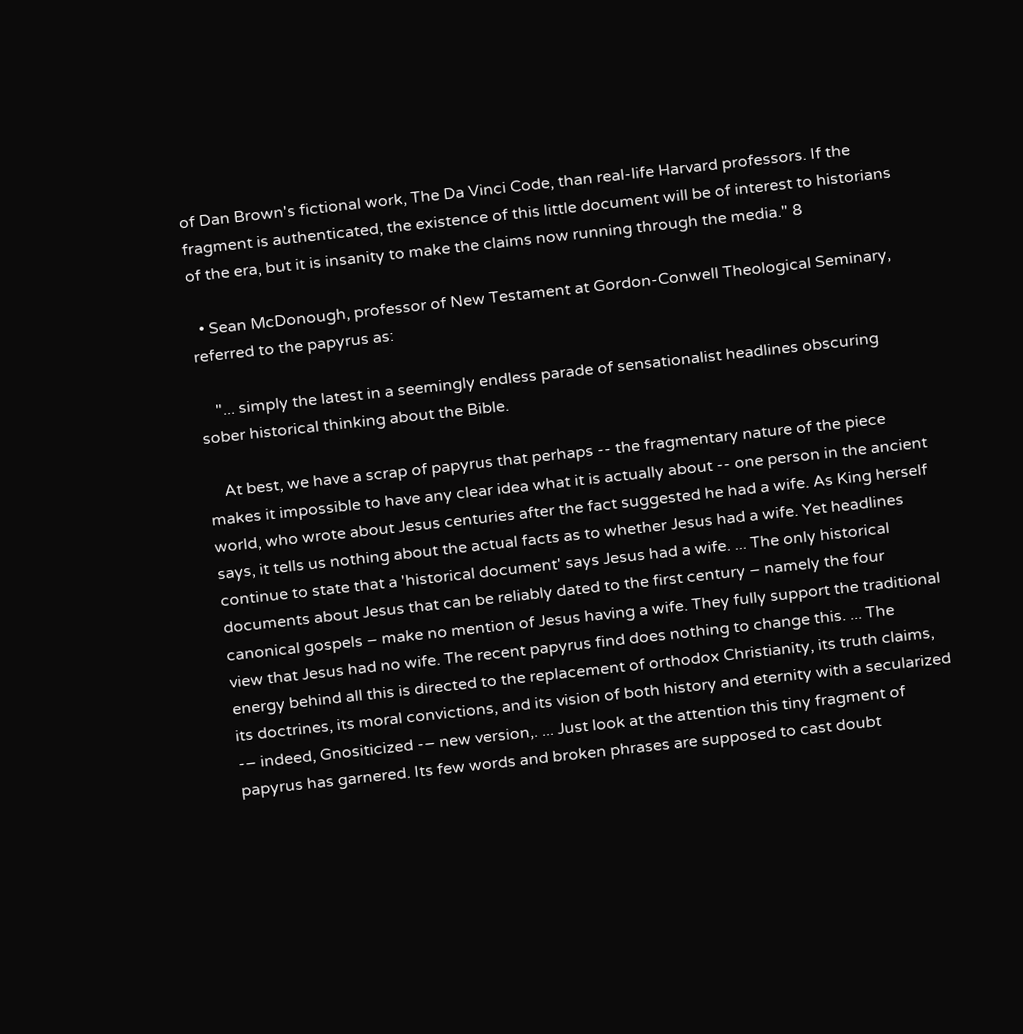of Dan Brown's fictional work, The Da Vinci Code, than real-life Harvard professors. If the fragment is authenticated, the existence of this little document will be of interest to historians of the era, but it is insanity to make the claims now running through the media." 8

  • Sean McDonough, professor of New Testament at Gordon-Conwell Theological Seminary, referred to the papyrus as:

    "... simply the latest in a seemingly endless parade of sensationalist headlines obscuring sober historical thinking about the Bible.

    At best, we have a scrap of papyrus that perhaps -- the fragmentary nature of the piece makes it impossible to have any clear idea what it is actually about -- one person in the ancient world, who wrote about Jesus centuries after the fact suggested he had a wife. As King herself says, it tells us nothing about the actual facts as to whether Jesus had a wife. Yet headlines continue to state that a 'historical document' says Jesus had a wife. ... The only historical documents about Jesus that can be reliably dated to the first century – namely the four canonical gospels – make no mention of Jesus having a wife. They fully support the traditional view that Jesus had no wife. The recent papyrus find does nothing to change this. ... The energy behind all this is directed to the replacement of orthodox Christianity, its truth claims, its doctrines, its moral convictions, and its vision of both history and eternity with a secularized -– indeed, Gnositicized -– new version,. ... Just look at the attention this tiny fragment of papyrus has garnered. Its few words and broken phrases are supposed to cast doubt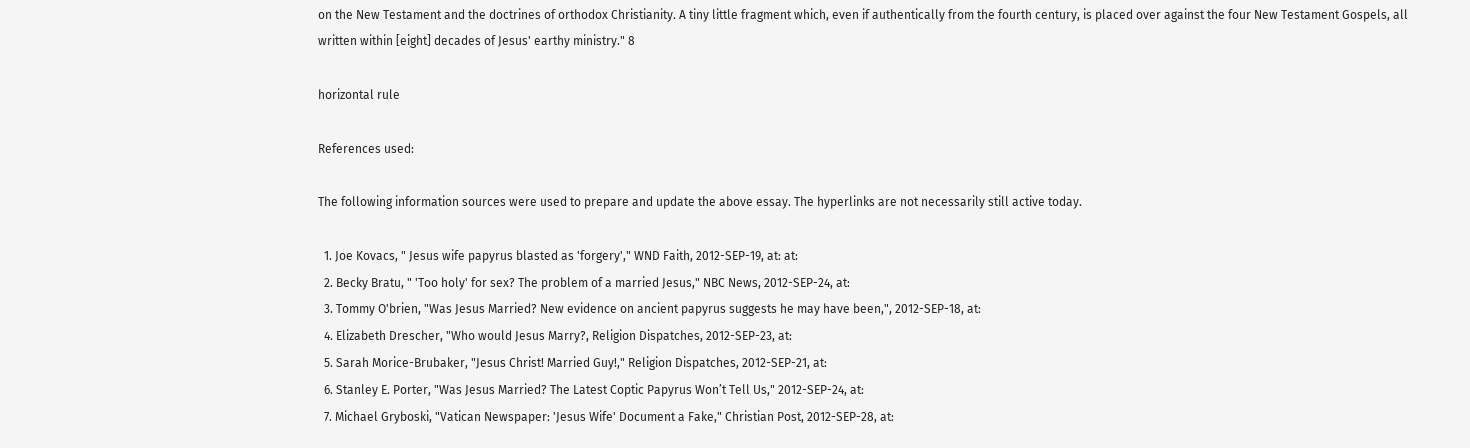on the New Testament and the doctrines of orthodox Christianity. A tiny little fragment which, even if authentically from the fourth century, is placed over against the four New Testament Gospels, all written within [eight] decades of Jesus' earthy ministry." 8

horizontal rule

References used:

The following information sources were used to prepare and update the above essay. The hyperlinks are not necessarily still active today.

  1. Joe Kovacs, " Jesus wife papyrus blasted as 'forgery'," WND Faith, 2012-SEP-19, at: at:
  2. Becky Bratu, " 'Too holy' for sex? The problem of a married Jesus," NBC News, 2012-SEP-24, at:
  3. Tommy O'brien, "Was Jesus Married? New evidence on ancient papyrus suggests he may have been,", 2012-SEP-18, at:
  4. Elizabeth Drescher, "Who would Jesus Marry?, Religion Dispatches, 2012-SEP-23, at:
  5. Sarah Morice-Brubaker, "Jesus Christ! Married Guy!," Religion Dispatches, 2012-SEP-21, at:
  6. Stanley E. Porter, "Was Jesus Married? The Latest Coptic Papyrus Won’t Tell Us," 2012-SEP-24, at:
  7. Michael Gryboski, "Vatican Newspaper: 'Jesus Wife' Document a Fake," Christian Post, 2012-SEP-28, at: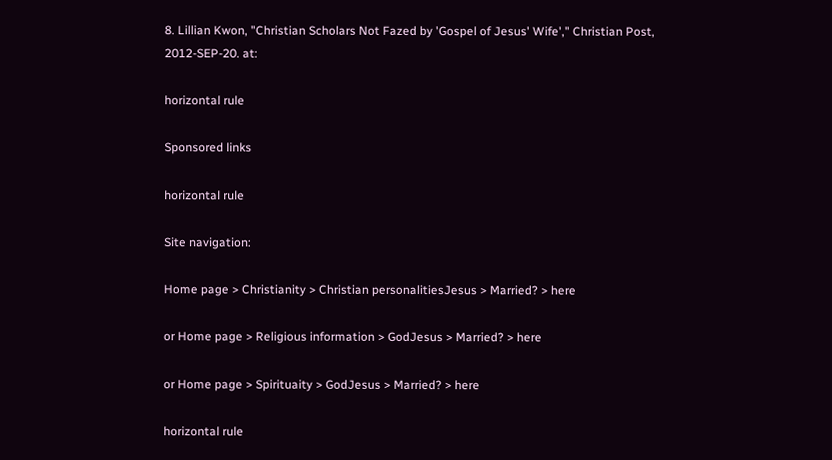8. Lillian Kwon, "Christian Scholars Not Fazed by 'Gospel of Jesus' Wife'," Christian Post, 2012-SEP-20. at:

horizontal rule

Sponsored links

horizontal rule

Site navigation:

Home page > Christianity > Christian personalitiesJesus > Married? > here

or Home page > Religious information > GodJesus > Married? > here

or Home page > Spirituaity > GodJesus > Married? > here

horizontal rule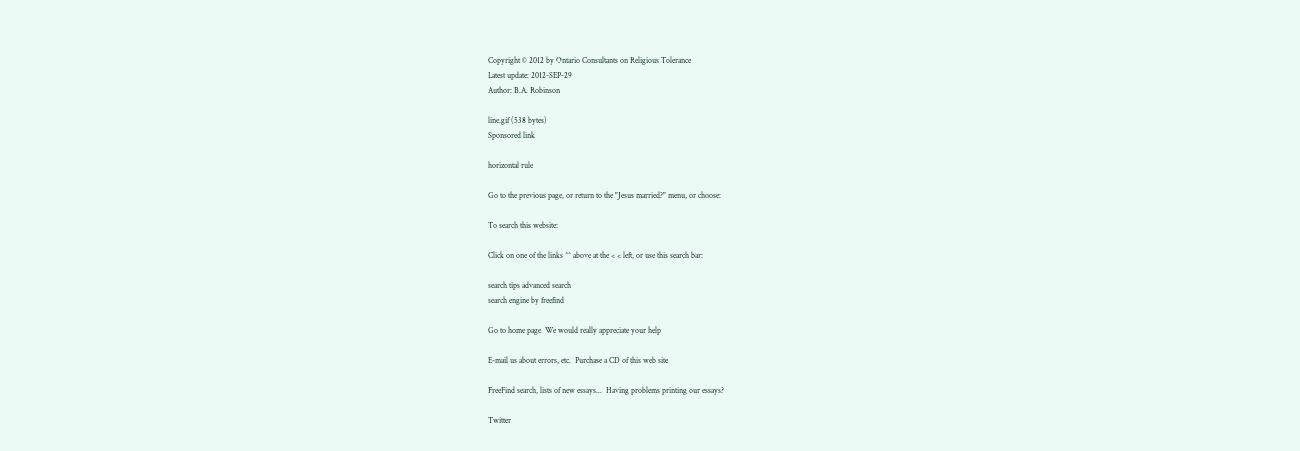Copyright © 2012 by Ontario Consultants on Religious Tolerance
Latest update: 2012-SEP-29
Author: B.A. Robinson

line.gif (538 bytes)
Sponsored link

horizontal rule

Go to the previous page, or return to the "Jesus married?" menu, or choose:

To search this website:

Click on one of the links ^^ above at the < < left, or use this search bar:

search tips advanced search
search engine by freefind

Go to home page  We would really appreciate your help

E-mail us about errors, etc.  Purchase a CD of this web site

FreeFind search, lists of new essays...  Having problems printing our essays?

Twitter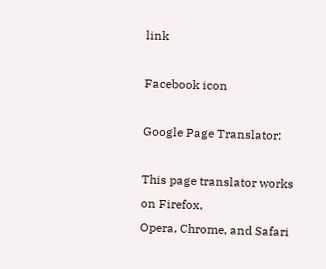link

Facebook icon

Google Page Translator:

This page translator works on Firefox,
Opera, Chrome, and Safari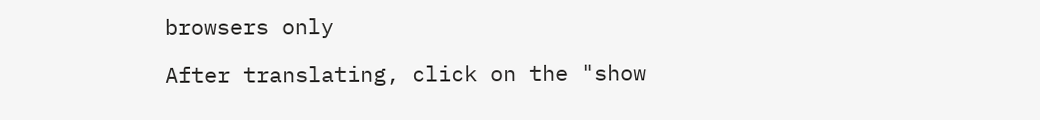browsers only

After translating, click on the "show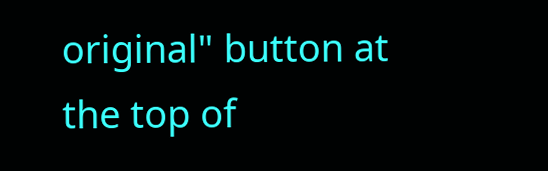original" button at the top of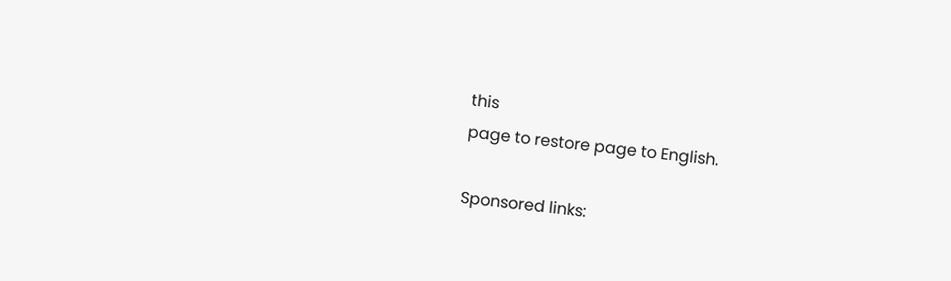this
page to restore page to English.

Sponsored links: